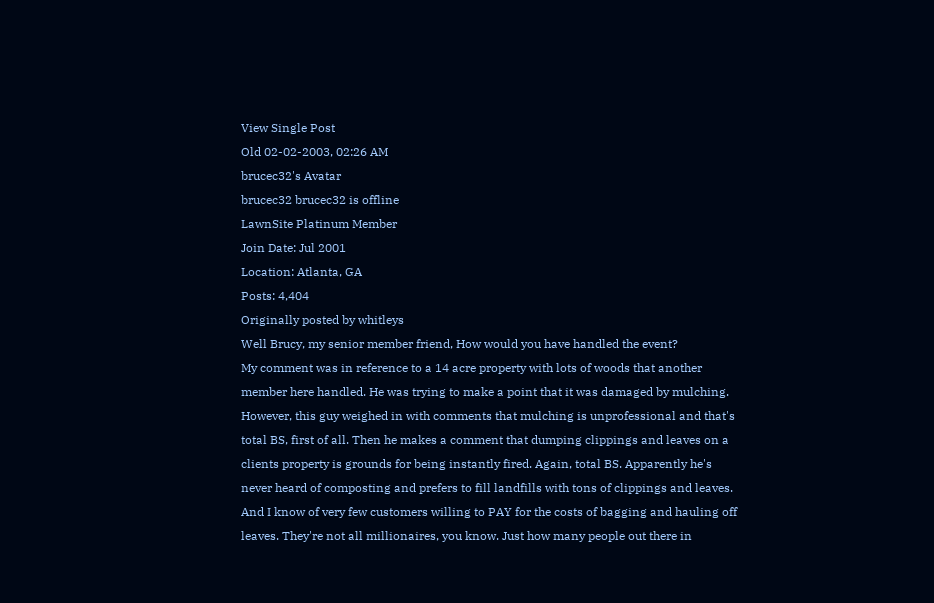View Single Post
Old 02-02-2003, 02:26 AM
brucec32's Avatar
brucec32 brucec32 is offline
LawnSite Platinum Member
Join Date: Jul 2001
Location: Atlanta, GA
Posts: 4,404
Originally posted by whitleys
Well Brucy, my senior member friend, How would you have handled the event?
My comment was in reference to a 14 acre property with lots of woods that another member here handled. He was trying to make a point that it was damaged by mulching. However, this guy weighed in with comments that mulching is unprofessional and that's total BS, first of all. Then he makes a comment that dumping clippings and leaves on a clients property is grounds for being instantly fired. Again, total BS. Apparently he's never heard of composting and prefers to fill landfills with tons of clippings and leaves. And I know of very few customers willing to PAY for the costs of bagging and hauling off leaves. They're not all millionaires, you know. Just how many people out there in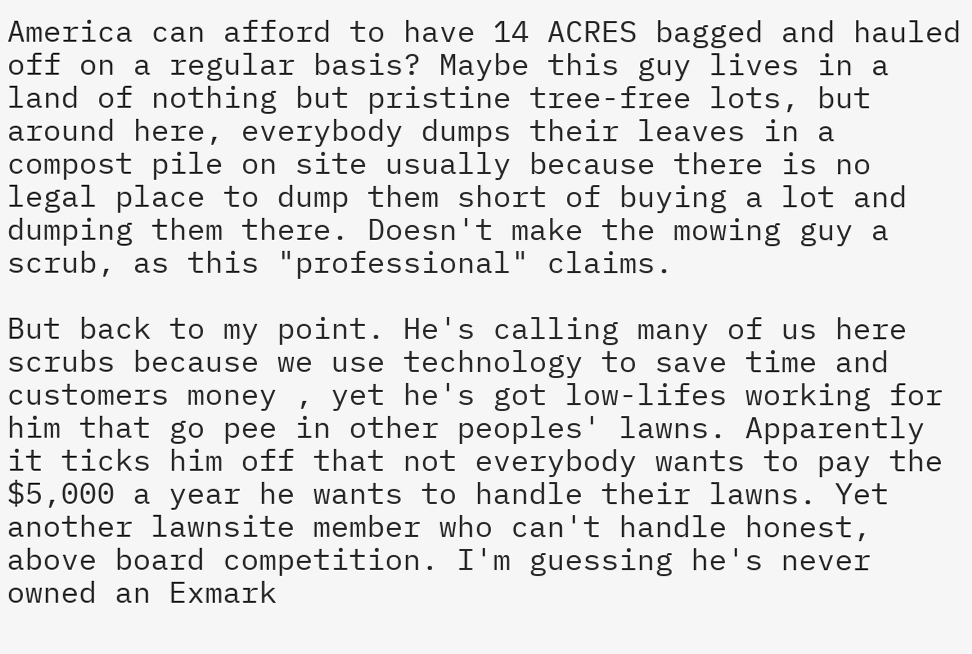America can afford to have 14 ACRES bagged and hauled off on a regular basis? Maybe this guy lives in a land of nothing but pristine tree-free lots, but around here, everybody dumps their leaves in a compost pile on site usually because there is no legal place to dump them short of buying a lot and dumping them there. Doesn't make the mowing guy a scrub, as this "professional" claims.

But back to my point. He's calling many of us here scrubs because we use technology to save time and customers money , yet he's got low-lifes working for him that go pee in other peoples' lawns. Apparently it ticks him off that not everybody wants to pay the $5,000 a year he wants to handle their lawns. Yet another lawnsite member who can't handle honest, above board competition. I'm guessing he's never owned an Exmark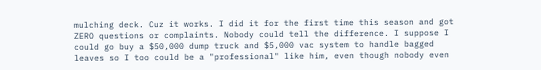mulching deck. Cuz it works. I did it for the first time this season and got ZERO questions or complaints. Nobody could tell the difference. I suppose I could go buy a $50,000 dump truck and $5,000 vac system to handle bagged leaves so I too could be a "professional" like him, even though nobody even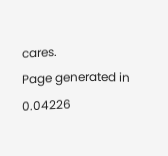cares.
Page generated in 0.04226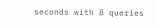seconds with 8 queries